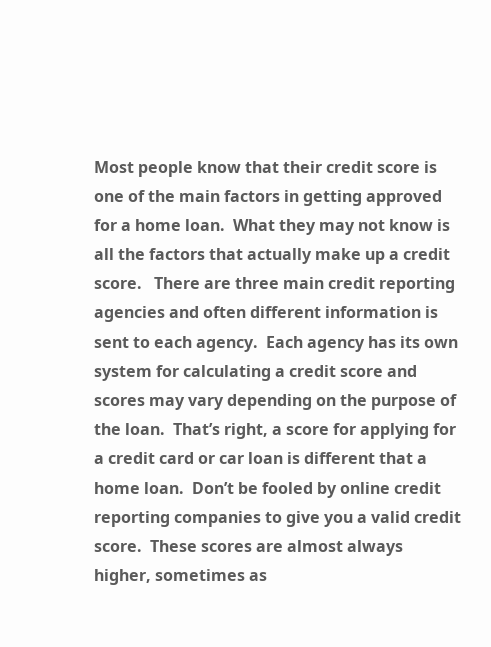Most people know that their credit score is one of the main factors in getting approved for a home loan.  What they may not know is all the factors that actually make up a credit score.   There are three main credit reporting agencies and often different information is sent to each agency.  Each agency has its own system for calculating a credit score and scores may vary depending on the purpose of the loan.  That’s right, a score for applying for a credit card or car loan is different that a home loan.  Don’t be fooled by online credit reporting companies to give you a valid credit score.  These scores are almost always higher, sometimes as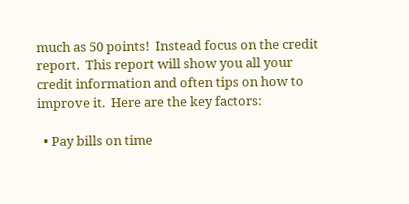much as 50 points!  Instead focus on the credit report.  This report will show you all your credit information and often tips on how to improve it.  Here are the key factors:

  • Pay bills on time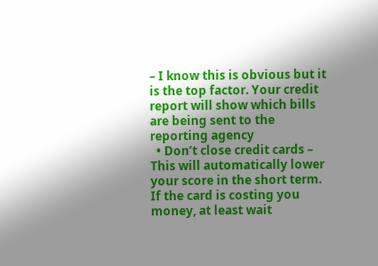– I know this is obvious but it is the top factor. Your credit report will show which bills are being sent to the reporting agency
  • Don’t close credit cards – This will automatically lower your score in the short term.  If the card is costing you money, at least wait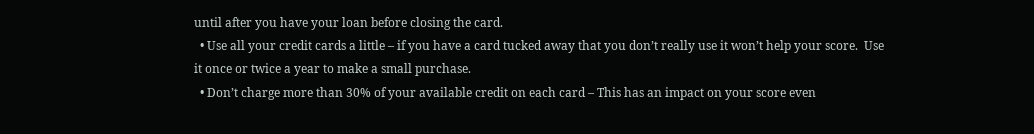until after you have your loan before closing the card.
  • Use all your credit cards a little – if you have a card tucked away that you don’t really use it won’t help your score.  Use it once or twice a year to make a small purchase.
  • Don’t charge more than 30% of your available credit on each card – This has an impact on your score even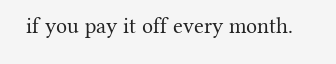if you pay it off every month.